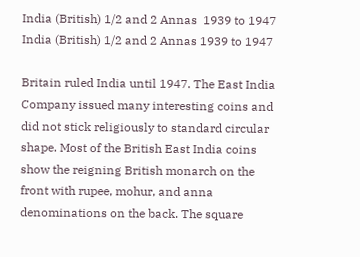India (British) 1/2 and 2 Annas  1939 to 1947
India (British) 1/2 and 2 Annas 1939 to 1947

Britain ruled India until 1947. The East India Company issued many interesting coins and did not stick religiously to standard circular shape. Most of the British East India coins show the reigning British monarch on the front with rupee, mohur, and anna denominations on the back. The square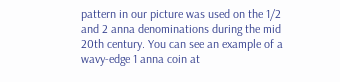pattern in our picture was used on the 1/2 and 2 anna denominations during the mid 20th century. You can see an example of a wavy-edge 1 anna coin at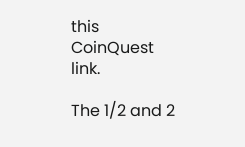this CoinQuest link.

The 1/2 and 2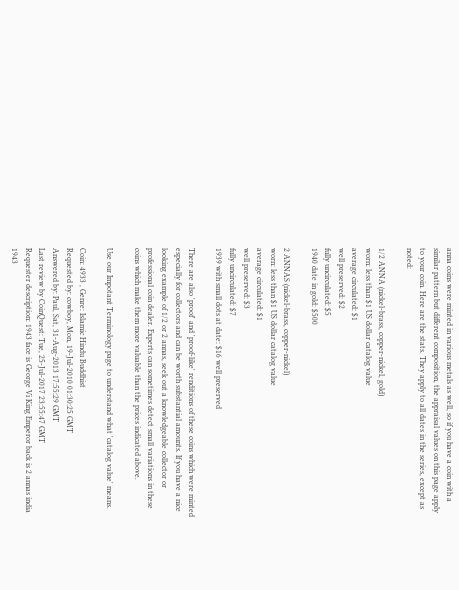anna coins were minted in various metals as well, so if you have a coin with a similar pattern but different composition, the appraisal values on this page apply to your coin. Here are the stats. They apply to all dates in the series, except as noted:

1/2 ANNA (nickel-brass, copper-nickel, gold)
worn: less than $1 US dollar catalog value
average circulated: $1
well preserved: $2
fully uncirculated: $5
1940 date in gold: $500

2 ANNAS (nickel-brass, copper-nickel)
worn: less than $1 US dollar catalog value
average circulated: $1
well preserved: $3
fully uncirculated: $7
1939 with small dots at date: $16 well preserved

There are also 'proof' and 'proof-like' renditions of these coins which were minted especially for collectors and can be worth substantial amounts. If you have a nice looking example of 1/2 or 2 annas, seek out a knowledgeable collector or professional coin dealer. Experts can sometimes detect small variations in these coins which make them more valuable than the prices indicated above.

Use our Impotant Terminology page to understand what 'catalog value' means.

Coin: 4933 , Genre: Islamic Hindu Buddhist
Requested by: cowboy, Mon, 19-Jul-2010 01:30:25 GMT
Answered by: Paul, Sat, 31-Aug-2013 17:55:29 GMT
Last review by CoinQuest: Tue, 25-Jul-2017 23:55:47 GMT
Requester description: 1943 face is George Vi King Emperor back is 2 annas india 1943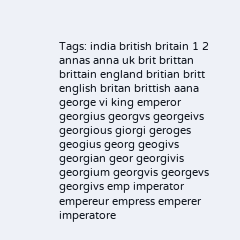Tags: india british britain 1 2 annas anna uk brit brittan brittain england britian britt english britan brittish aana george vi king emperor georgius georgvs georgeivs georgious giorgi geroges geogius georg geogivs georgian geor georgivis georgium georgvis georgevs georgivs emp imperator empereur empress emperer imperatore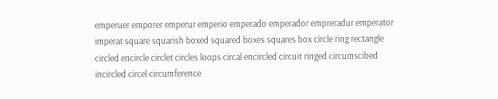emperuer emporer emperur emperio emperado emperador empreradur emperator imperat square squarish boxed squared boxes squares box circle ring rectangle circled encircle circlet circles loops circal encircled circuit ringed circumscibed incircled circel circumference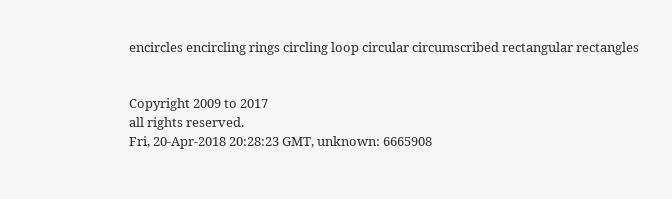encircles encircling rings circling loop circular circumscribed rectangular rectangles


Copyright 2009 to 2017
all rights reserved.
Fri, 20-Apr-2018 20:28:23 GMT, unknown: 6665908